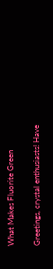What Makes Fluorite Green

Greetings, crystal enthusiasts! Have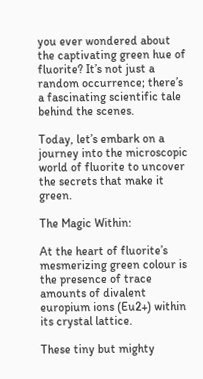you ever wondered about the captivating green hue of fluorite? It’s not just a random occurrence; there’s a fascinating scientific tale behind the scenes.

Today, let’s embark on a journey into the microscopic world of fluorite to uncover the secrets that make it green.

The Magic Within:

At the heart of fluorite’s mesmerizing green colour is the presence of trace amounts of divalent europium ions (Eu2+) within its crystal lattice.

These tiny but mighty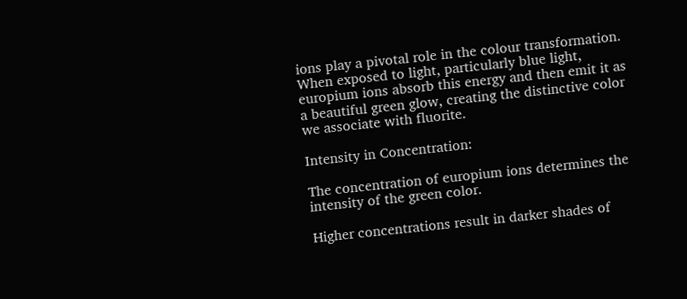ions play a pivotal role in the colour transformation. When exposed to light, particularly blue light, europium ions absorb this energy and then emit it as a beautiful green glow, creating the distinctive color we associate with fluorite.

Intensity in Concentration:

The concentration of europium ions determines the intensity of the green color.

Higher concentrations result in darker shades of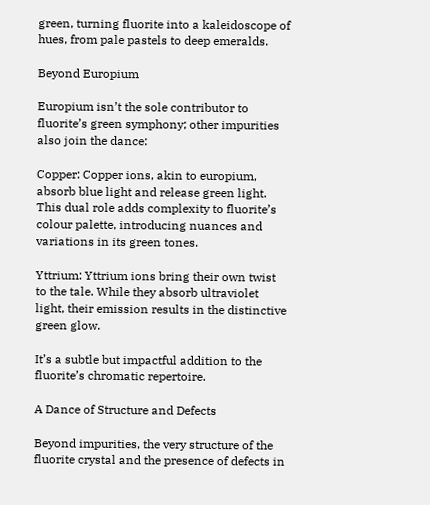green, turning fluorite into a kaleidoscope of hues, from pale pastels to deep emeralds.

Beyond Europium

Europium isn’t the sole contributor to fluorite’s green symphony; other impurities also join the dance:

Copper: Copper ions, akin to europium, absorb blue light and release green light. This dual role adds complexity to fluorite’s colour palette, introducing nuances and variations in its green tones.

Yttrium: Yttrium ions bring their own twist to the tale. While they absorb ultraviolet light, their emission results in the distinctive green glow.

It’s a subtle but impactful addition to the fluorite’s chromatic repertoire.

A Dance of Structure and Defects

Beyond impurities, the very structure of the fluorite crystal and the presence of defects in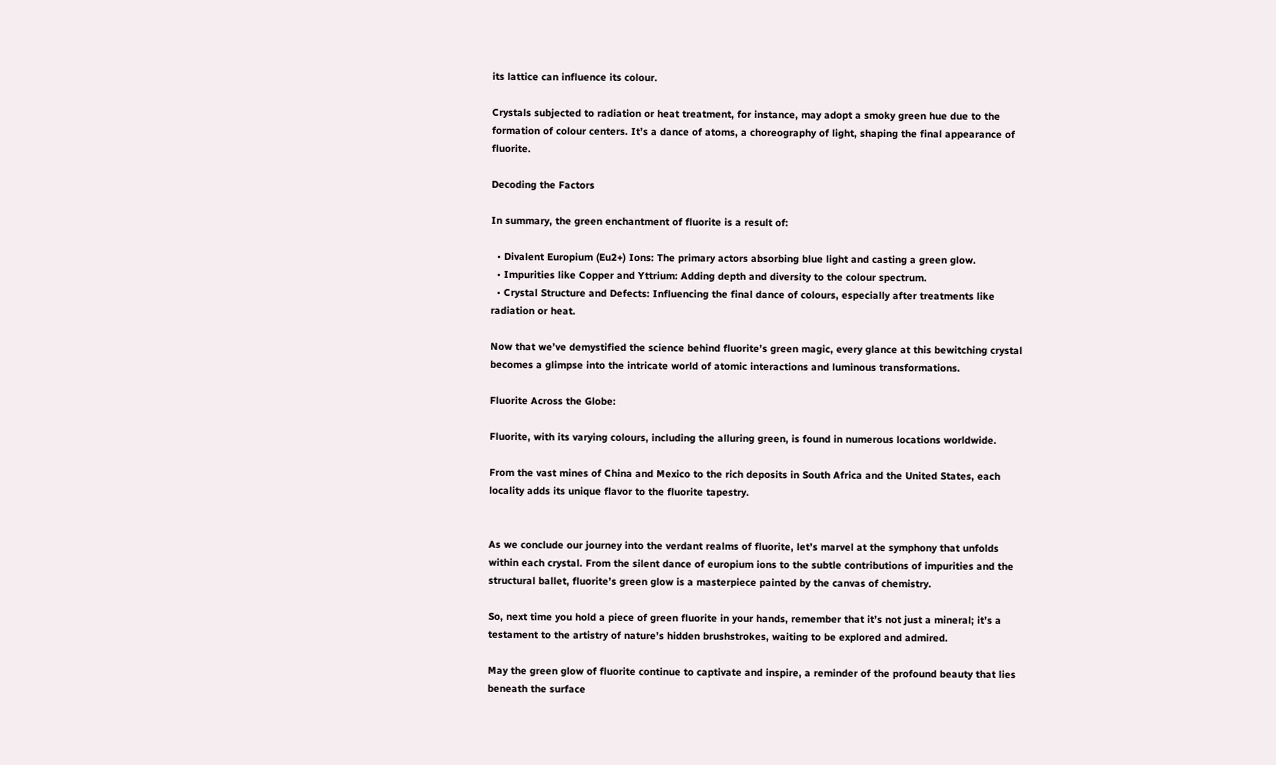its lattice can influence its colour.

Crystals subjected to radiation or heat treatment, for instance, may adopt a smoky green hue due to the formation of colour centers. It’s a dance of atoms, a choreography of light, shaping the final appearance of fluorite.

Decoding the Factors

In summary, the green enchantment of fluorite is a result of:

  • Divalent Europium (Eu2+) Ions: The primary actors absorbing blue light and casting a green glow.
  • Impurities like Copper and Yttrium: Adding depth and diversity to the colour spectrum.
  • Crystal Structure and Defects: Influencing the final dance of colours, especially after treatments like radiation or heat.

Now that we’ve demystified the science behind fluorite’s green magic, every glance at this bewitching crystal becomes a glimpse into the intricate world of atomic interactions and luminous transformations.

Fluorite Across the Globe:

Fluorite, with its varying colours, including the alluring green, is found in numerous locations worldwide.

From the vast mines of China and Mexico to the rich deposits in South Africa and the United States, each locality adds its unique flavor to the fluorite tapestry.


As we conclude our journey into the verdant realms of fluorite, let’s marvel at the symphony that unfolds within each crystal. From the silent dance of europium ions to the subtle contributions of impurities and the structural ballet, fluorite’s green glow is a masterpiece painted by the canvas of chemistry.

So, next time you hold a piece of green fluorite in your hands, remember that it’s not just a mineral; it’s a testament to the artistry of nature’s hidden brushstrokes, waiting to be explored and admired.

May the green glow of fluorite continue to captivate and inspire, a reminder of the profound beauty that lies beneath the surface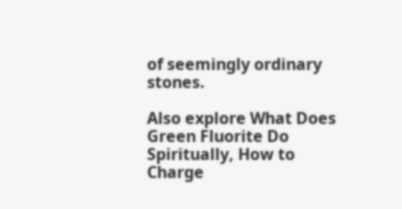of seemingly ordinary stones.

Also explore What Does Green Fluorite Do Spiritually, How to Charge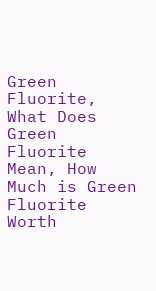Green Fluorite, What Does Green Fluorite Mean, How Much is Green Fluorite Worth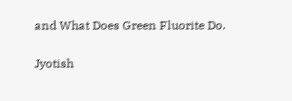and What Does Green Fluorite Do.

Jyotish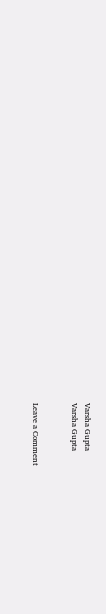Varsha Gupta
Varsha Gupta


Leave a Comment